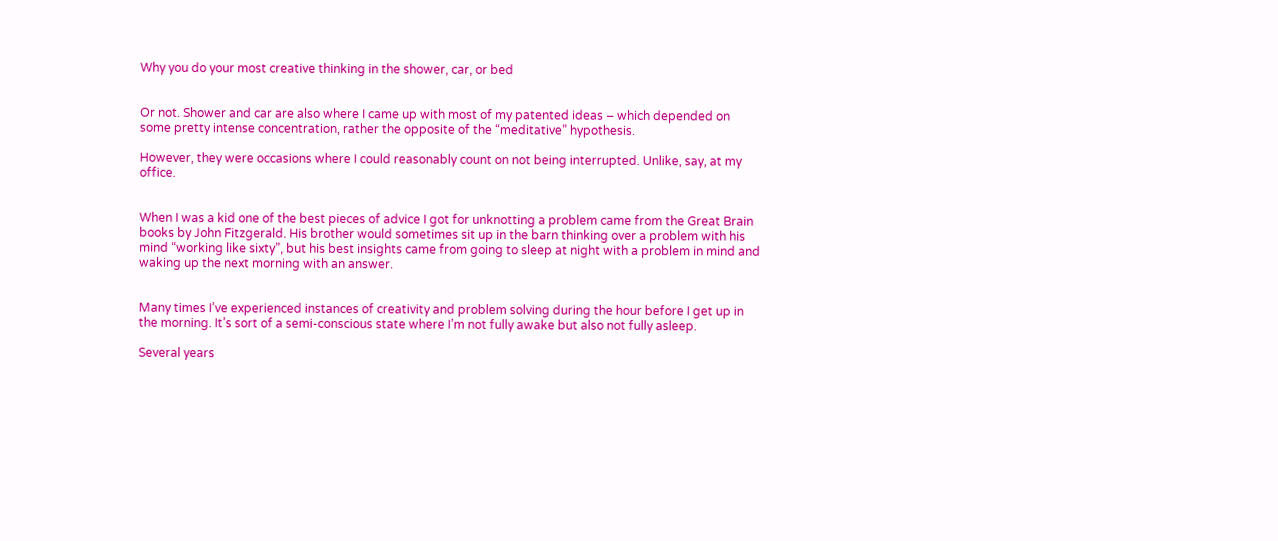Why you do your most creative thinking in the shower, car, or bed


Or not. Shower and car are also where I came up with most of my patented ideas – which depended on some pretty intense concentration, rather the opposite of the “meditative” hypothesis.

However, they were occasions where I could reasonably count on not being interrupted. Unlike, say, at my office.


When I was a kid one of the best pieces of advice I got for unknotting a problem came from the Great Brain books by John Fitzgerald. His brother would sometimes sit up in the barn thinking over a problem with his mind “working like sixty”, but his best insights came from going to sleep at night with a problem in mind and waking up the next morning with an answer.


Many times I’ve experienced instances of creativity and problem solving during the hour before I get up in the morning. It’s sort of a semi-conscious state where I’m not fully awake but also not fully asleep.

Several years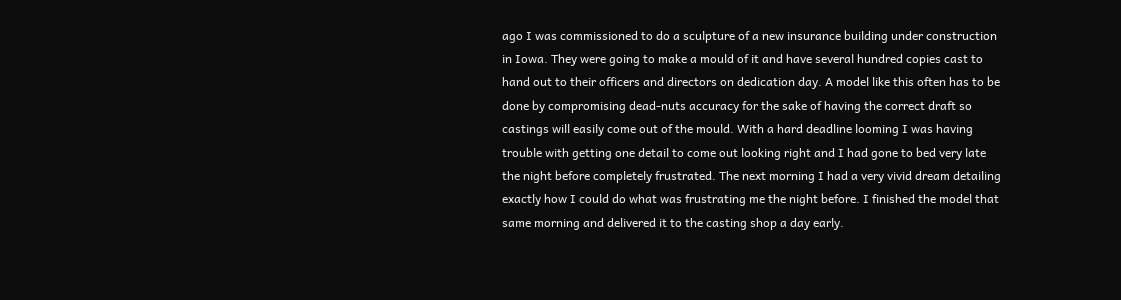ago I was commissioned to do a sculpture of a new insurance building under construction in Iowa. They were going to make a mould of it and have several hundred copies cast to hand out to their officers and directors on dedication day. A model like this often has to be done by compromising dead-nuts accuracy for the sake of having the correct draft so castings will easily come out of the mould. With a hard deadline looming I was having trouble with getting one detail to come out looking right and I had gone to bed very late the night before completely frustrated. The next morning I had a very vivid dream detailing exactly how I could do what was frustrating me the night before. I finished the model that same morning and delivered it to the casting shop a day early.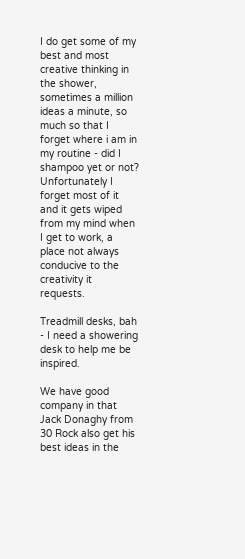I do get some of my best and most creative thinking in the shower, sometimes a million ideas a minute, so much so that I forget where i am in my routine - did I shampoo yet or not? Unfortunately I forget most of it and it gets wiped from my mind when I get to work, a place not always conducive to the creativity it requests.

Treadmill desks, bah - I need a showering desk to help me be inspired.

We have good company in that Jack Donaghy from 30 Rock also get his best ideas in the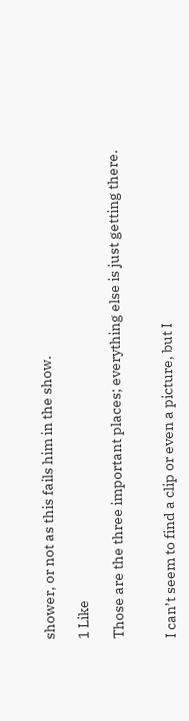shower, or not as this fails him in the show.

1 Like

Those are the three important places; everything else is just getting there.


I can’t seem to find a clip or even a picture, but I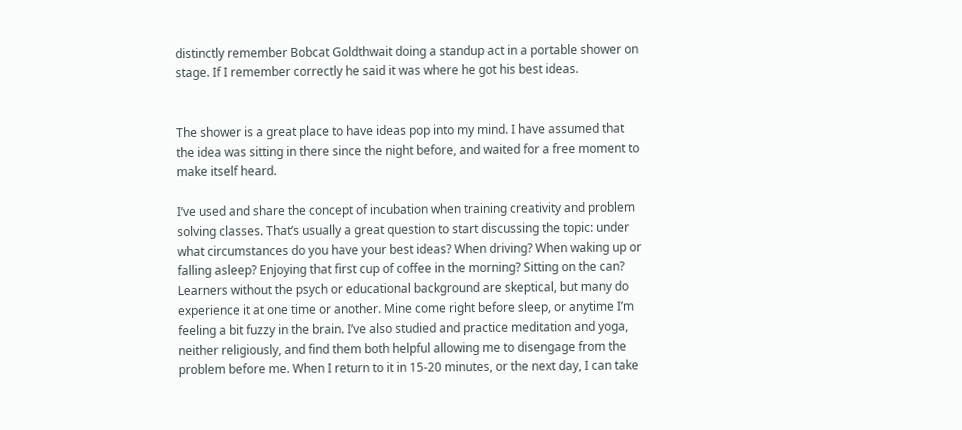distinctly remember Bobcat Goldthwait doing a standup act in a portable shower on stage. If I remember correctly he said it was where he got his best ideas.


The shower is a great place to have ideas pop into my mind. I have assumed that the idea was sitting in there since the night before, and waited for a free moment to make itself heard.

I’ve used and share the concept of incubation when training creativity and problem solving classes. That’s usually a great question to start discussing the topic: under what circumstances do you have your best ideas? When driving? When waking up or falling asleep? Enjoying that first cup of coffee in the morning? Sitting on the can? Learners without the psych or educational background are skeptical, but many do experience it at one time or another. Mine come right before sleep, or anytime I’m feeling a bit fuzzy in the brain. I’ve also studied and practice meditation and yoga, neither religiously, and find them both helpful allowing me to disengage from the problem before me. When I return to it in 15-20 minutes, or the next day, I can take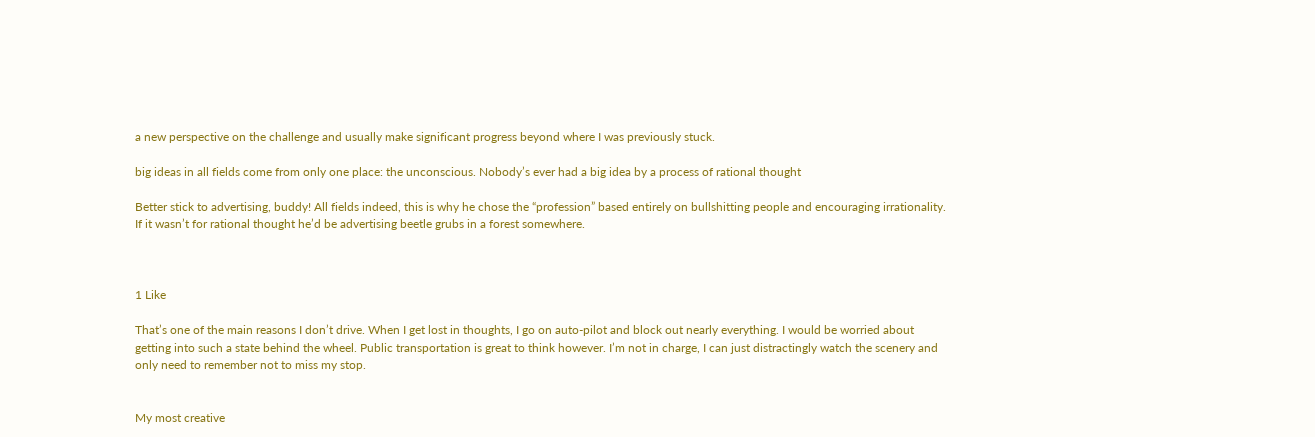a new perspective on the challenge and usually make significant progress beyond where I was previously stuck.

big ideas in all fields come from only one place: the unconscious. Nobody’s ever had a big idea by a process of rational thought

Better stick to advertising, buddy! All fields indeed, this is why he chose the “profession” based entirely on bullshitting people and encouraging irrationality. If it wasn’t for rational thought he’d be advertising beetle grubs in a forest somewhere.



1 Like

That’s one of the main reasons I don’t drive. When I get lost in thoughts, I go on auto-pilot and block out nearly everything. I would be worried about getting into such a state behind the wheel. Public transportation is great to think however. I’m not in charge, I can just distractingly watch the scenery and only need to remember not to miss my stop.


My most creative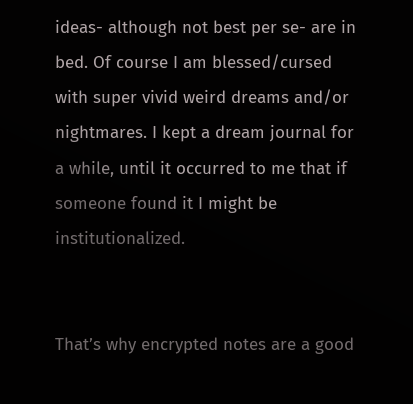ideas- although not best per se- are in bed. Of course I am blessed/cursed with super vivid weird dreams and/or nightmares. I kept a dream journal for a while, until it occurred to me that if someone found it I might be institutionalized.


That’s why encrypted notes are a good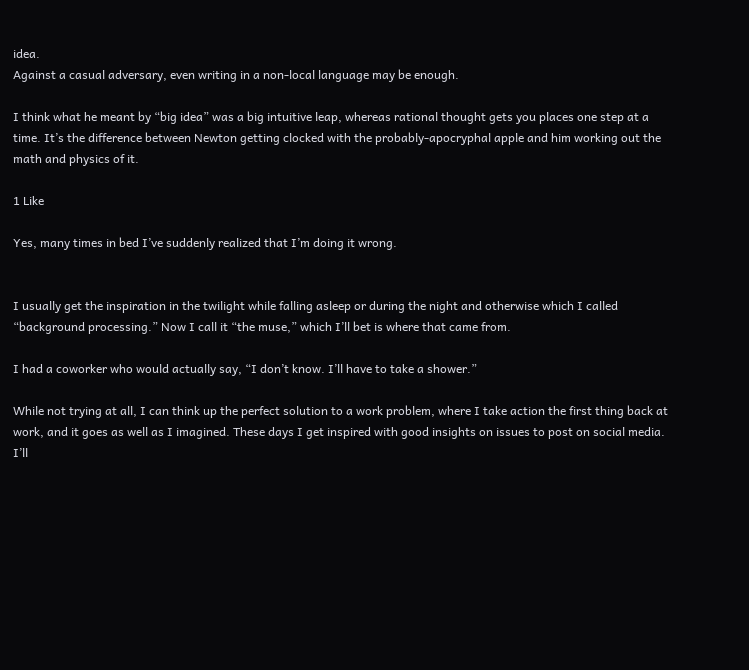idea.
Against a casual adversary, even writing in a non-local language may be enough.

I think what he meant by “big idea” was a big intuitive leap, whereas rational thought gets you places one step at a time. It’s the difference between Newton getting clocked with the probably-apocryphal apple and him working out the math and physics of it.

1 Like

Yes, many times in bed I’ve suddenly realized that I’m doing it wrong.


I usually get the inspiration in the twilight while falling asleep or during the night and otherwise which I called “background processing.” Now I call it “the muse,” which I’ll bet is where that came from.

I had a coworker who would actually say, “I don’t know. I’ll have to take a shower.”

While not trying at all, I can think up the perfect solution to a work problem, where I take action the first thing back at work, and it goes as well as I imagined. These days I get inspired with good insights on issues to post on social media. I’ll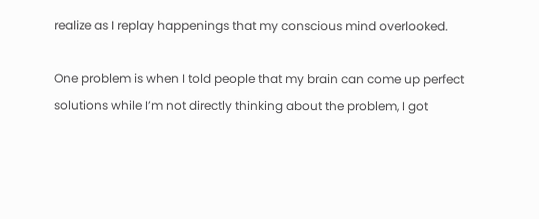realize as I replay happenings that my conscious mind overlooked.

One problem is when I told people that my brain can come up perfect solutions while I’m not directly thinking about the problem, I got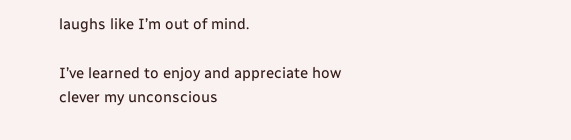laughs like I’m out of mind.

I’ve learned to enjoy and appreciate how clever my unconscious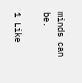minds can be.

1 Like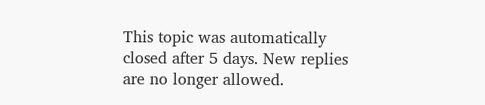This topic was automatically closed after 5 days. New replies are no longer allowed.